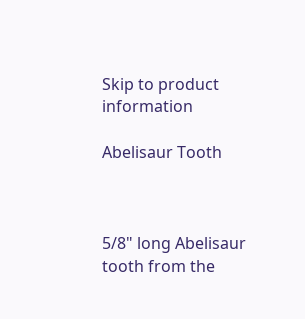Skip to product information

Abelisaur Tooth



5/8" long Abelisaur tooth from the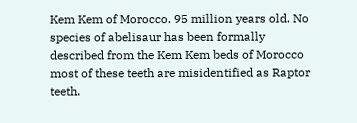Kem Kem of Morocco. 95 million years old. No species of abelisaur has been formally described from the Kem Kem beds of Morocco most of these teeth are misidentified as Raptor teeth.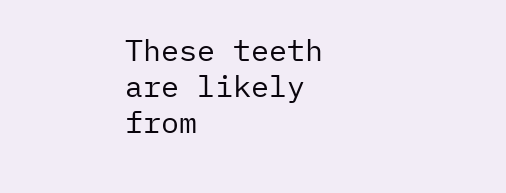These teeth are likely from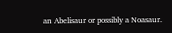an Abelisaur or possibly a Noasaur.